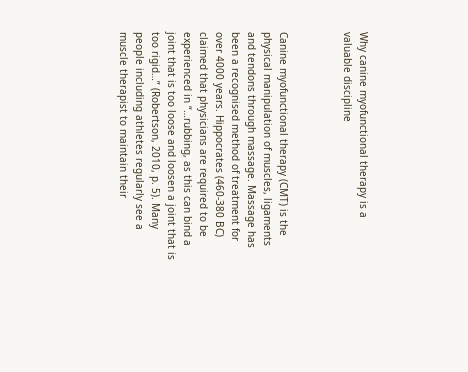Why canine myofunctional therapy is a valuable discipline



Canine myofunctional therapy (CMT) is the physical manipulation of muscles, ligaments and tendons through massage. Massage has been a recognised method of treatment for over 4000 years. Hippocrates (460-380 BC) claimed that physicians are required to be experienced in “…rubbing, as this can bind a joint that is too loose and loosen a joint that is too rigid…” (Robertson, 2010, p. 5). Many people including athletes regularly see a muscle therapist to maintain their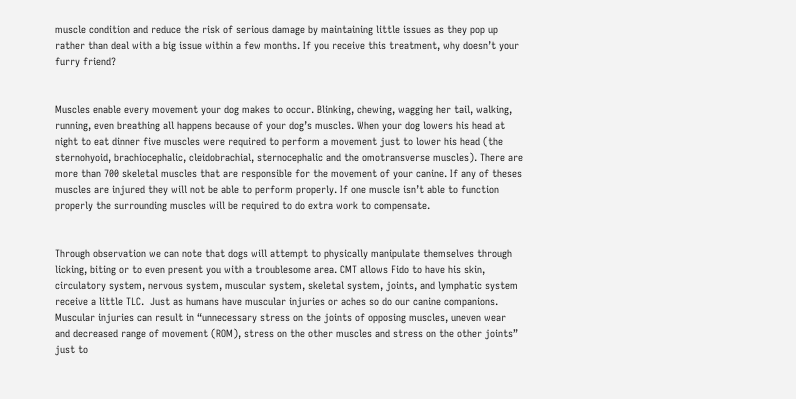muscle condition and reduce the risk of serious damage by maintaining little issues as they pop up rather than deal with a big issue within a few months. If you receive this treatment, why doesn’t your furry friend?


Muscles enable every movement your dog makes to occur. Blinking, chewing, wagging her tail, walking, running, even breathing all happens because of your dog’s muscles. When your dog lowers his head at night to eat dinner five muscles were required to perform a movement just to lower his head (the sternohyoid, brachiocephalic, cleidobrachial, sternocephalic and the omotransverse muscles). There are more than 700 skeletal muscles that are responsible for the movement of your canine. If any of theses muscles are injured they will not be able to perform properly. If one muscle isn’t able to function properly the surrounding muscles will be required to do extra work to compensate.


Through observation we can note that dogs will attempt to physically manipulate themselves through licking, biting or to even present you with a troublesome area. CMT allows Fido to have his skin, circulatory system, nervous system, muscular system, skeletal system, joints, and lymphatic system receive a little TLC.  Just as humans have muscular injuries or aches so do our canine companions. Muscular injuries can result in “unnecessary stress on the joints of opposing muscles, uneven wear and decreased range of movement (ROM), stress on the other muscles and stress on the other joints” just to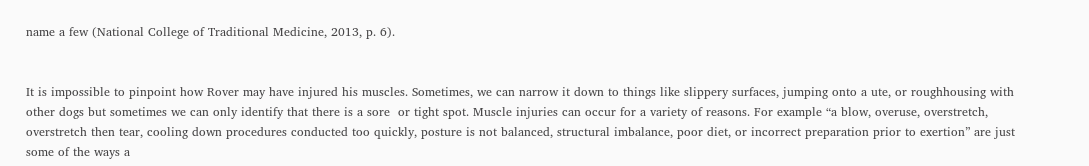name a few (National College of Traditional Medicine, 2013, p. 6).


It is impossible to pinpoint how Rover may have injured his muscles. Sometimes, we can narrow it down to things like slippery surfaces, jumping onto a ute, or roughhousing with other dogs but sometimes we can only identify that there is a sore  or tight spot. Muscle injuries can occur for a variety of reasons. For example “a blow, overuse, overstretch, overstretch then tear, cooling down procedures conducted too quickly, posture is not balanced, structural imbalance, poor diet, or incorrect preparation prior to exertion” are just some of the ways a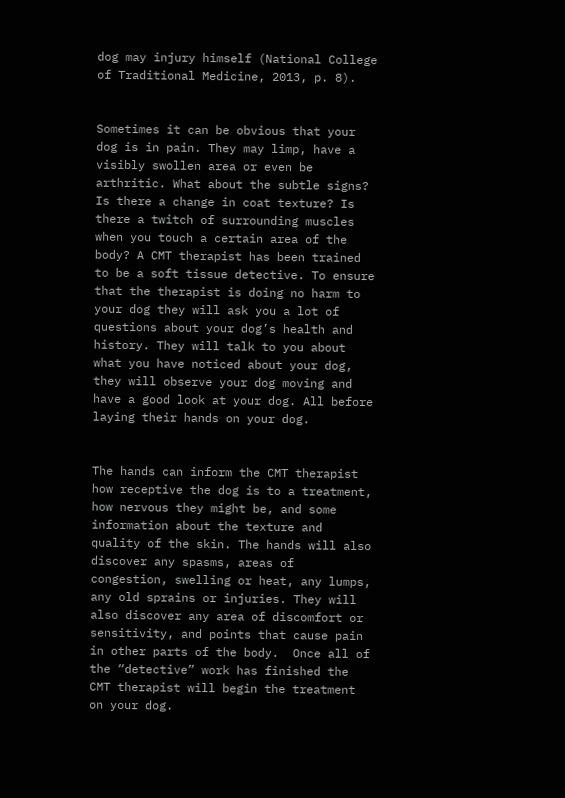dog may injury himself (National College of Traditional Medicine, 2013, p. 8).


Sometimes it can be obvious that your dog is in pain. They may limp, have a visibly swollen area or even be arthritic. What about the subtle signs? Is there a change in coat texture? Is there a twitch of surrounding muscles when you touch a certain area of the body? A CMT therapist has been trained to be a soft tissue detective. To ensure that the therapist is doing no harm to your dog they will ask you a lot of questions about your dog’s health and history. They will talk to you about what you have noticed about your dog, they will observe your dog moving and have a good look at your dog. All before laying their hands on your dog.


The hands can inform the CMT therapist how receptive the dog is to a treatment, how nervous they might be, and some information about the texture and quality of the skin. The hands will also discover any spasms, areas of congestion, swelling or heat, any lumps, any old sprains or injuries. They will also discover any area of discomfort or sensitivity, and points that cause pain in other parts of the body.  Once all of the “detective” work has finished the CMT therapist will begin the treatment on your dog.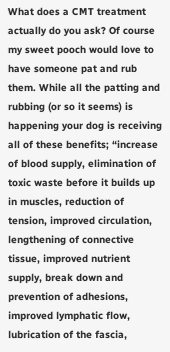What does a CMT treatment actually do you ask? Of course my sweet pooch would love to have someone pat and rub them. While all the patting and rubbing (or so it seems) is happening your dog is receiving all of these benefits; “increase of blood supply, elimination of toxic waste before it builds up in muscles, reduction of tension, improved circulation, lengthening of connective tissue, improved nutrient supply, break down and prevention of adhesions, improved lymphatic flow, lubrication of the fascia,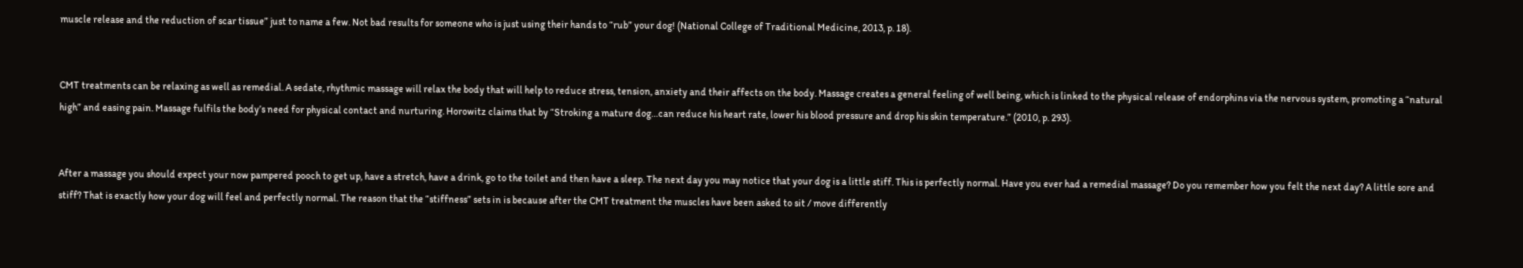muscle release and the reduction of scar tissue” just to name a few. Not bad results for someone who is just using their hands to “rub” your dog! (National College of Traditional Medicine, 2013, p. 18).


CMT treatments can be relaxing as well as remedial. A sedate, rhythmic massage will relax the body that will help to reduce stress, tension, anxiety and their affects on the body. Massage creates a general feeling of well being, which is linked to the physical release of endorphins via the nervous system, promoting a “natural high” and easing pain. Massage fulfils the body’s need for physical contact and nurturing. Horowitz claims that by “Stroking a mature dog…can reduce his heart rate, lower his blood pressure and drop his skin temperature.” (2010, p. 293).


After a massage you should expect your now pampered pooch to get up, have a stretch, have a drink, go to the toilet and then have a sleep. The next day you may notice that your dog is a little stiff. This is perfectly normal. Have you ever had a remedial massage? Do you remember how you felt the next day? A little sore and stiff? That is exactly how your dog will feel and perfectly normal. The reason that the “stiffness” sets in is because after the CMT treatment the muscles have been asked to sit / move differently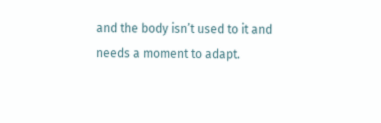and the body isn’t used to it and needs a moment to adapt.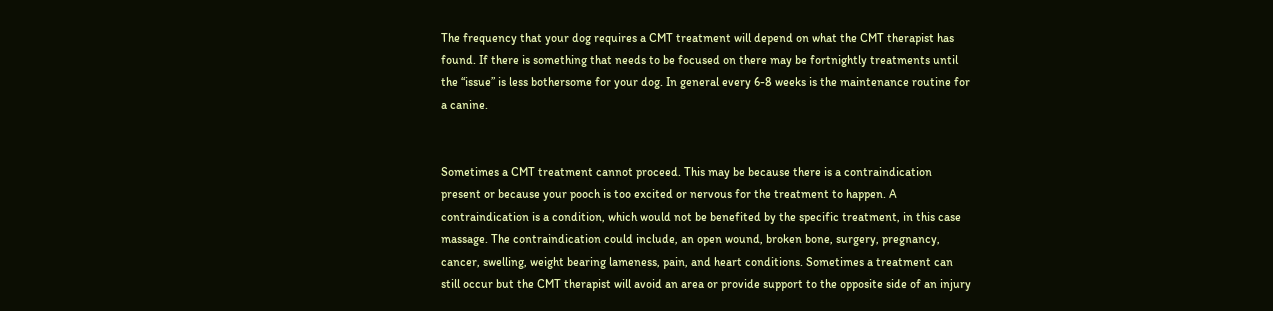The frequency that your dog requires a CMT treatment will depend on what the CMT therapist has found. If there is something that needs to be focused on there may be fortnightly treatments until the “issue” is less bothersome for your dog. In general every 6-8 weeks is the maintenance routine for a canine.


Sometimes a CMT treatment cannot proceed. This may be because there is a contraindication present or because your pooch is too excited or nervous for the treatment to happen. A contraindication is a condition, which would not be benefited by the specific treatment, in this case massage. The contraindication could include, an open wound, broken bone, surgery, pregnancy, cancer, swelling, weight bearing lameness, pain, and heart conditions. Sometimes a treatment can still occur but the CMT therapist will avoid an area or provide support to the opposite side of an injury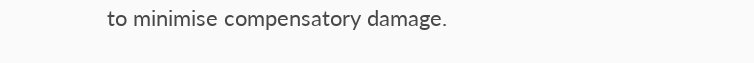to minimise compensatory damage.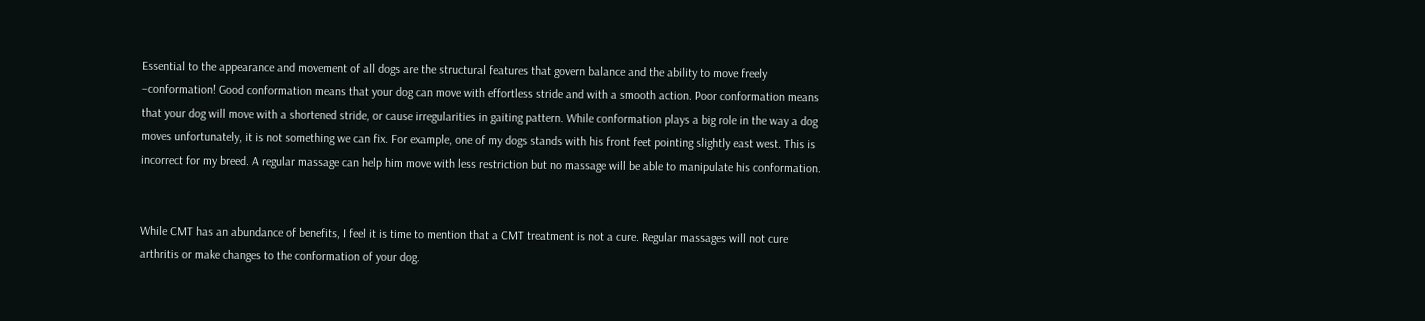Essential to the appearance and movement of all dogs are the structural features that govern balance and the ability to move freely –conformation! Good conformation means that your dog can move with effortless stride and with a smooth action. Poor conformation means that your dog will move with a shortened stride, or cause irregularities in gaiting pattern. While conformation plays a big role in the way a dog moves unfortunately, it is not something we can fix. For example, one of my dogs stands with his front feet pointing slightly east west. This is incorrect for my breed. A regular massage can help him move with less restriction but no massage will be able to manipulate his conformation.


While CMT has an abundance of benefits, I feel it is time to mention that a CMT treatment is not a cure. Regular massages will not cure arthritis or make changes to the conformation of your dog.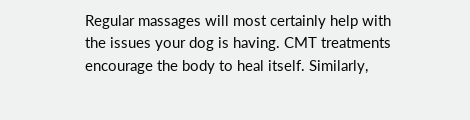Regular massages will most certainly help with the issues your dog is having. CMT treatments encourage the body to heal itself. Similarly,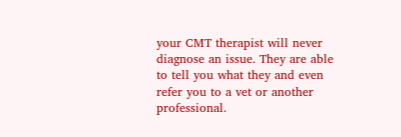your CMT therapist will never diagnose an issue. They are able to tell you what they and even refer you to a vet or another professional.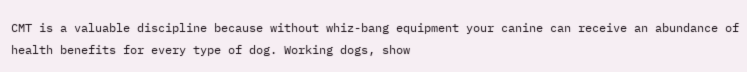CMT is a valuable discipline because without whiz-bang equipment your canine can receive an abundance of health benefits for every type of dog. Working dogs, show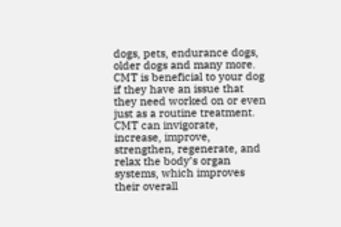dogs, pets, endurance dogs, older dogs and many more. CMT is beneficial to your dog if they have an issue that they need worked on or even just as a routine treatment. CMT can invigorate, increase, improve, strengthen, regenerate, and relax the body’s organ systems, which improves their overall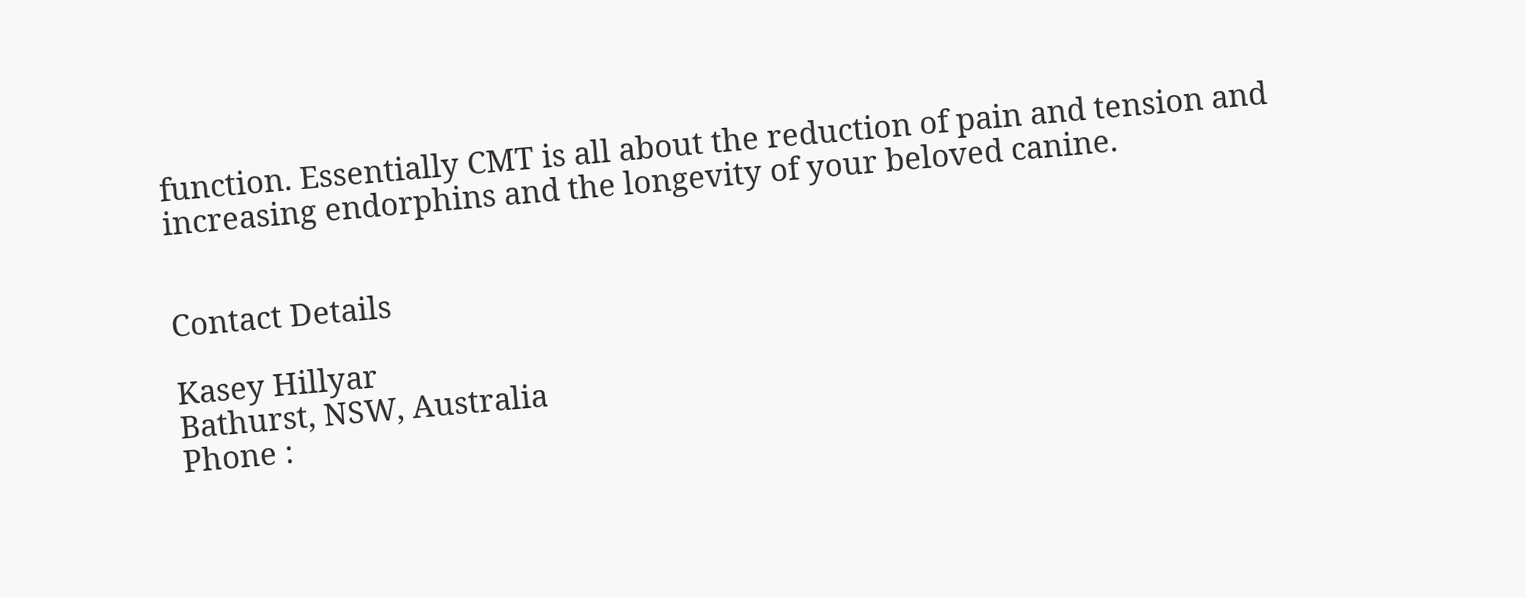function. Essentially CMT is all about the reduction of pain and tension and increasing endorphins and the longevity of your beloved canine.


Contact Details

Kasey Hillyar
Bathurst, NSW, Australia
Phone :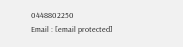0448802250
Email : [email protected]